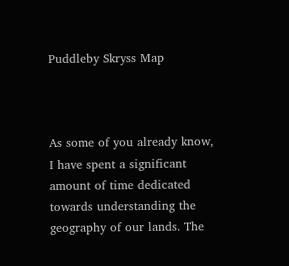Puddleby Skryss Map



As some of you already know, I have spent a significant amount of time dedicated towards understanding the geography of our lands. The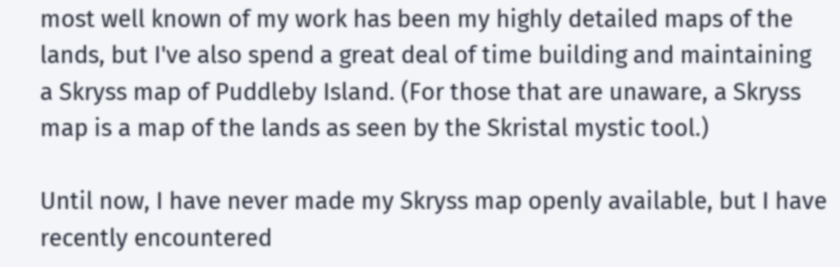most well known of my work has been my highly detailed maps of the lands, but I've also spend a great deal of time building and maintaining a Skryss map of Puddleby Island. (For those that are unaware, a Skryss map is a map of the lands as seen by the Skristal mystic tool.)

Until now, I have never made my Skryss map openly available, but I have recently encountered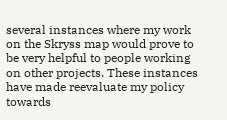several instances where my work on the Skryss map would prove to be very helpful to people working on other projects. These instances have made reevaluate my policy towards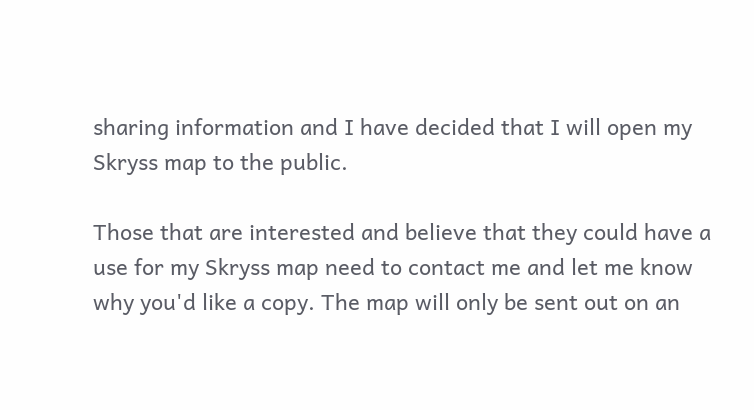sharing information and I have decided that I will open my Skryss map to the public.

Those that are interested and believe that they could have a use for my Skryss map need to contact me and let me know why you'd like a copy. The map will only be sent out on an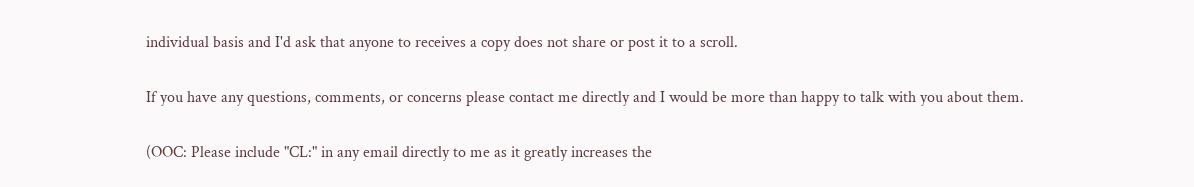individual basis and I'd ask that anyone to receives a copy does not share or post it to a scroll.

If you have any questions, comments, or concerns please contact me directly and I would be more than happy to talk with you about them.

(OOC: Please include "CL:" in any email directly to me as it greatly increases the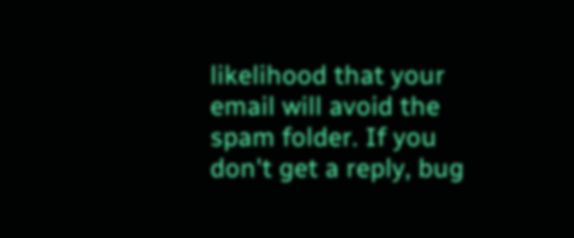likelihood that your email will avoid the spam folder. If you don't get a reply, bug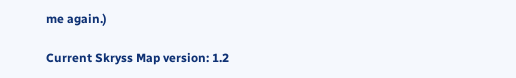me again.)

Current Skryss Map version: 1.2